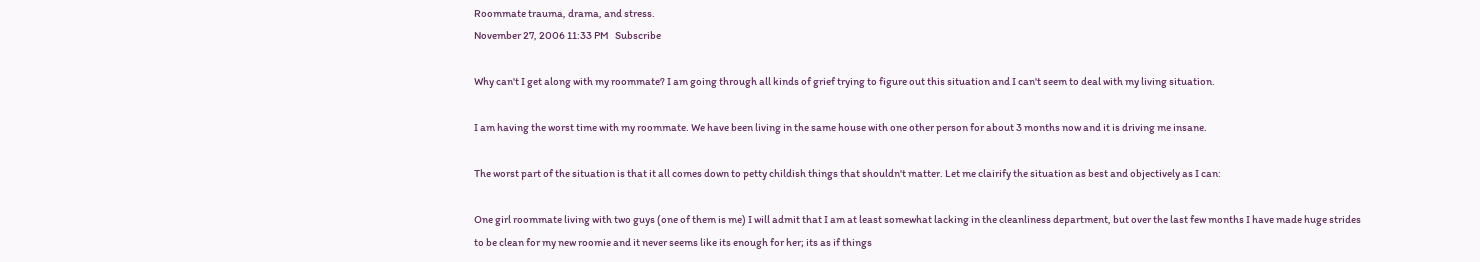Roommate trauma, drama, and stress.
November 27, 2006 11:33 PM   Subscribe

Why can't I get along with my roommate? I am going through all kinds of grief trying to figure out this situation and I can't seem to deal with my living situation.

I am having the worst time with my roommate. We have been living in the same house with one other person for about 3 months now and it is driving me insane.

The worst part of the situation is that it all comes down to petty childish things that shouldn't matter. Let me clairify the situation as best and objectively as I can:

One girl roommate living with two guys (one of them is me) I will admit that I am at least somewhat lacking in the cleanliness department, but over the last few months I have made huge strides to be clean for my new roomie and it never seems like its enough for her; its as if things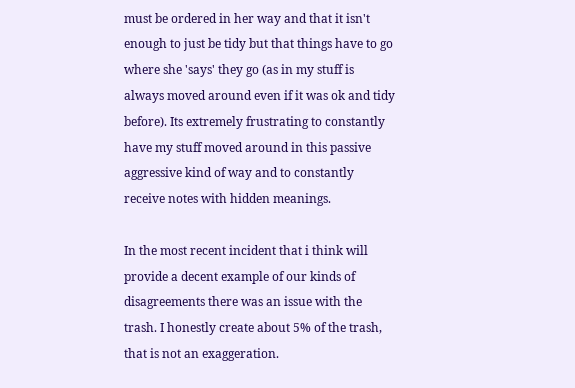must be ordered in her way and that it isn't enough to just be tidy but that things have to go where she 'says' they go (as in my stuff is always moved around even if it was ok and tidy before). Its extremely frustrating to constantly have my stuff moved around in this passive aggressive kind of way and to constantly receive notes with hidden meanings.

In the most recent incident that i think will provide a decent example of our kinds of disagreements there was an issue with the trash. I honestly create about 5% of the trash, that is not an exaggeration.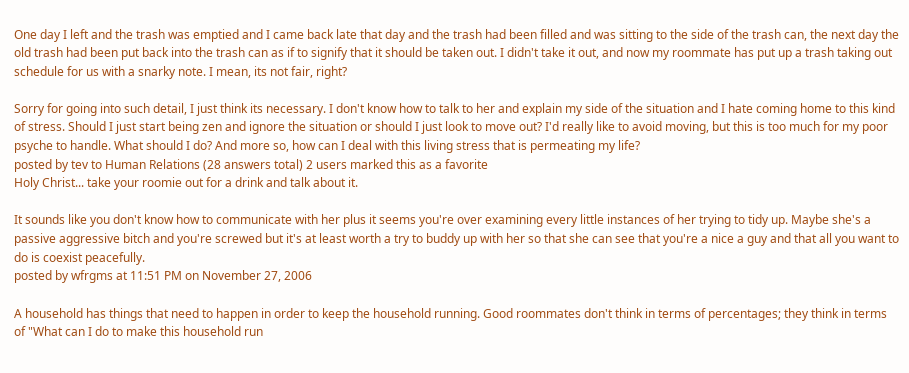One day I left and the trash was emptied and I came back late that day and the trash had been filled and was sitting to the side of the trash can, the next day the old trash had been put back into the trash can as if to signify that it should be taken out. I didn't take it out, and now my roommate has put up a trash taking out schedule for us with a snarky note. I mean, its not fair, right?

Sorry for going into such detail, I just think its necessary. I don't know how to talk to her and explain my side of the situation and I hate coming home to this kind of stress. Should I just start being zen and ignore the situation or should I just look to move out? I'd really like to avoid moving, but this is too much for my poor psyche to handle. What should I do? And more so, how can I deal with this living stress that is permeating my life?
posted by tev to Human Relations (28 answers total) 2 users marked this as a favorite
Holy Christ... take your roomie out for a drink and talk about it.

It sounds like you don't know how to communicate with her plus it seems you're over examining every little instances of her trying to tidy up. Maybe she's a passive aggressive bitch and you're screwed but it's at least worth a try to buddy up with her so that she can see that you're a nice a guy and that all you want to do is coexist peacefully.
posted by wfrgms at 11:51 PM on November 27, 2006

A household has things that need to happen in order to keep the household running. Good roommates don't think in terms of percentages; they think in terms of "What can I do to make this household run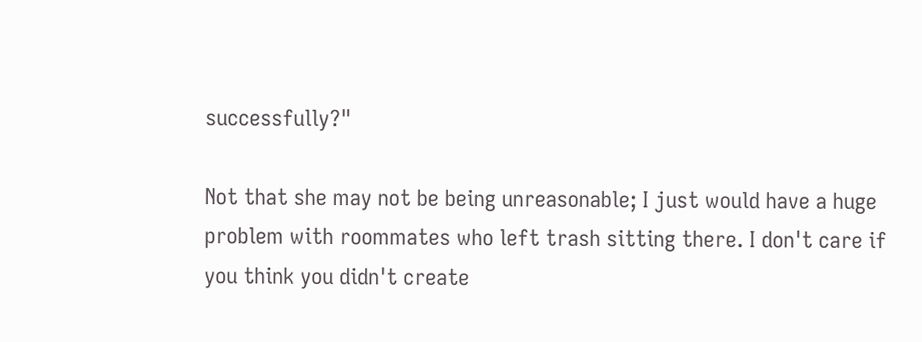successfully?"

Not that she may not be being unreasonable; I just would have a huge problem with roommates who left trash sitting there. I don't care if you think you didn't create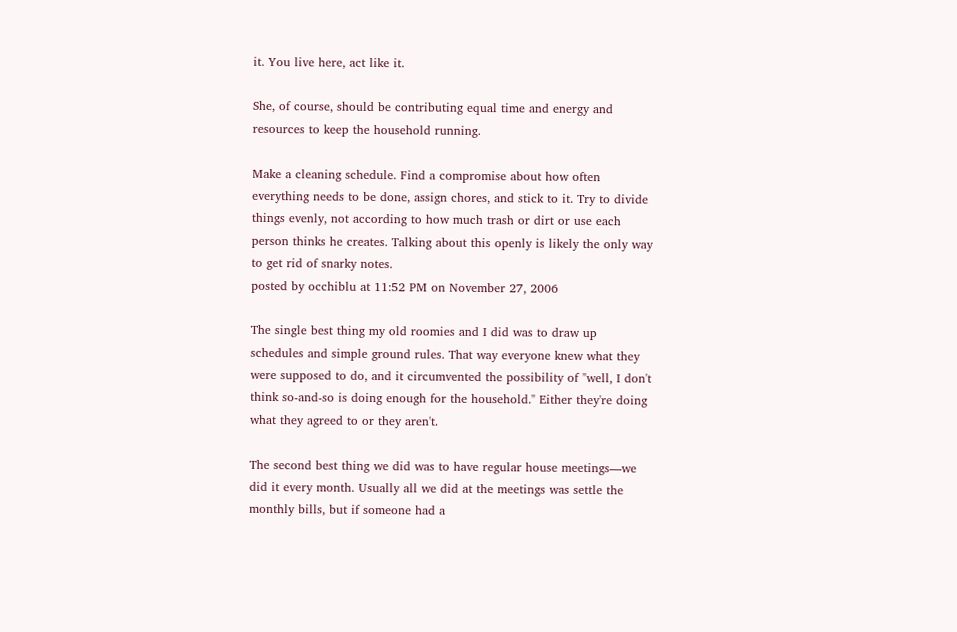it. You live here, act like it.

She, of course, should be contributing equal time and energy and resources to keep the household running.

Make a cleaning schedule. Find a compromise about how often everything needs to be done, assign chores, and stick to it. Try to divide things evenly, not according to how much trash or dirt or use each person thinks he creates. Talking about this openly is likely the only way to get rid of snarky notes.
posted by occhiblu at 11:52 PM on November 27, 2006

The single best thing my old roomies and I did was to draw up schedules and simple ground rules. That way everyone knew what they were supposed to do, and it circumvented the possibility of "well, I don't think so-and-so is doing enough for the household." Either they're doing what they agreed to or they aren't.

The second best thing we did was to have regular house meetings—we did it every month. Usually all we did at the meetings was settle the monthly bills, but if someone had a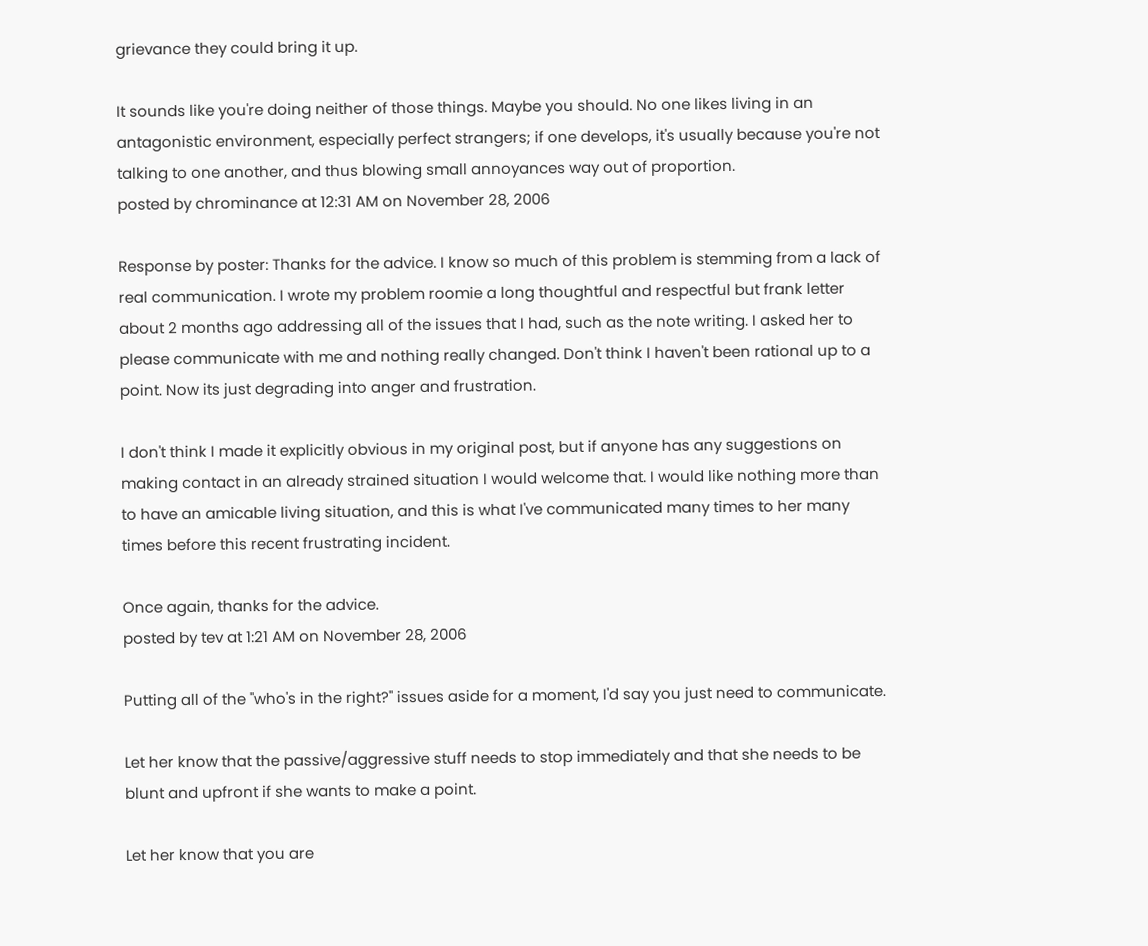grievance they could bring it up.

It sounds like you're doing neither of those things. Maybe you should. No one likes living in an antagonistic environment, especially perfect strangers; if one develops, it's usually because you're not talking to one another, and thus blowing small annoyances way out of proportion.
posted by chrominance at 12:31 AM on November 28, 2006

Response by poster: Thanks for the advice. I know so much of this problem is stemming from a lack of real communication. I wrote my problem roomie a long thoughtful and respectful but frank letter about 2 months ago addressing all of the issues that I had, such as the note writing. I asked her to please communicate with me and nothing really changed. Don't think I haven't been rational up to a point. Now its just degrading into anger and frustration.

I don't think I made it explicitly obvious in my original post, but if anyone has any suggestions on making contact in an already strained situation I would welcome that. I would like nothing more than to have an amicable living situation, and this is what I've communicated many times to her many times before this recent frustrating incident.

Once again, thanks for the advice.
posted by tev at 1:21 AM on November 28, 2006

Putting all of the "who's in the right?" issues aside for a moment, I'd say you just need to communicate.

Let her know that the passive/aggressive stuff needs to stop immediately and that she needs to be blunt and upfront if she wants to make a point.

Let her know that you are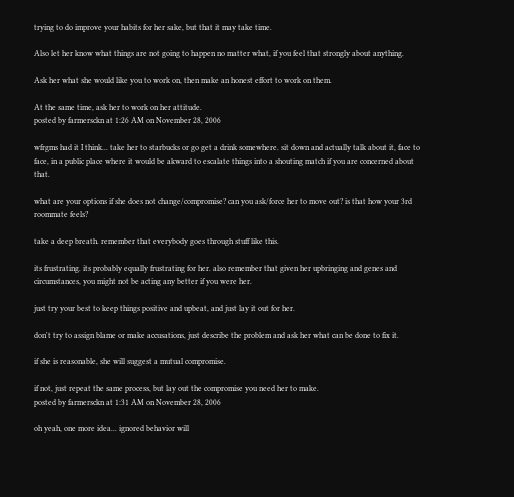trying to do improve your habits for her sake, but that it may take time.

Also let her know what things are not going to happen no matter what, if you feel that strongly about anything.

Ask her what she would like you to work on, then make an honest effort to work on them.

At the same time, ask her to work on her attitude.
posted by farmersckn at 1:26 AM on November 28, 2006

wfrgms had it I think... take her to starbucks or go get a drink somewhere. sit down and actually talk about it, face to face, in a public place where it would be akward to escalate things into a shouting match if you are concerned about that.

what are your options if she does not change/compromise? can you ask/force her to move out? is that how your 3rd roommate feels?

take a deep breath. remember that everybody goes through stuff like this.

its frustrating. its probably equally frustrating for her. also remember that given her upbringing and genes and circumstances, you might not be acting any better if you were her.

just try your best to keep things positive and upbeat, and just lay it out for her.

don't try to assign blame or make accusations, just describe the problem and ask her what can be done to fix it.

if she is reasonable, she will suggest a mutual compromise.

if not, just repeat the same process, but lay out the compromise you need her to make.
posted by farmersckn at 1:31 AM on November 28, 2006

oh yeah, one more idea... ignored behavior will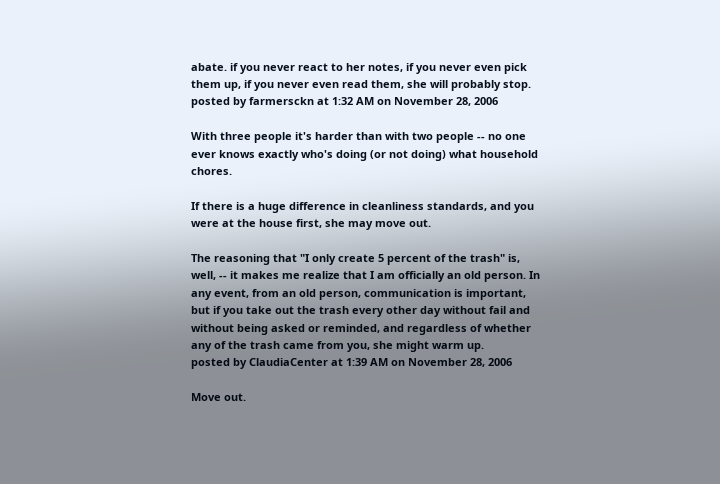abate. if you never react to her notes, if you never even pick them up, if you never even read them, she will probably stop.
posted by farmersckn at 1:32 AM on November 28, 2006

With three people it's harder than with two people -- no one ever knows exactly who's doing (or not doing) what household chores.

If there is a huge difference in cleanliness standards, and you were at the house first, she may move out.

The reasoning that "I only create 5 percent of the trash" is, well, -- it makes me realize that I am officially an old person. In any event, from an old person, communication is important, but if you take out the trash every other day without fail and without being asked or reminded, and regardless of whether any of the trash came from you, she might warm up.
posted by ClaudiaCenter at 1:39 AM on November 28, 2006

Move out.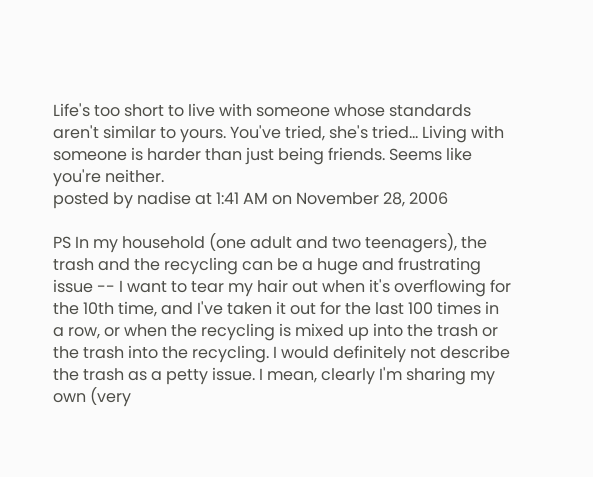Life's too short to live with someone whose standards aren't similar to yours. You've tried, she's tried... Living with someone is harder than just being friends. Seems like you're neither.
posted by nadise at 1:41 AM on November 28, 2006

PS In my household (one adult and two teenagers), the trash and the recycling can be a huge and frustrating issue -- I want to tear my hair out when it's overflowing for the 10th time, and I've taken it out for the last 100 times in a row, or when the recycling is mixed up into the trash or the trash into the recycling. I would definitely not describe the trash as a petty issue. I mean, clearly I'm sharing my own (very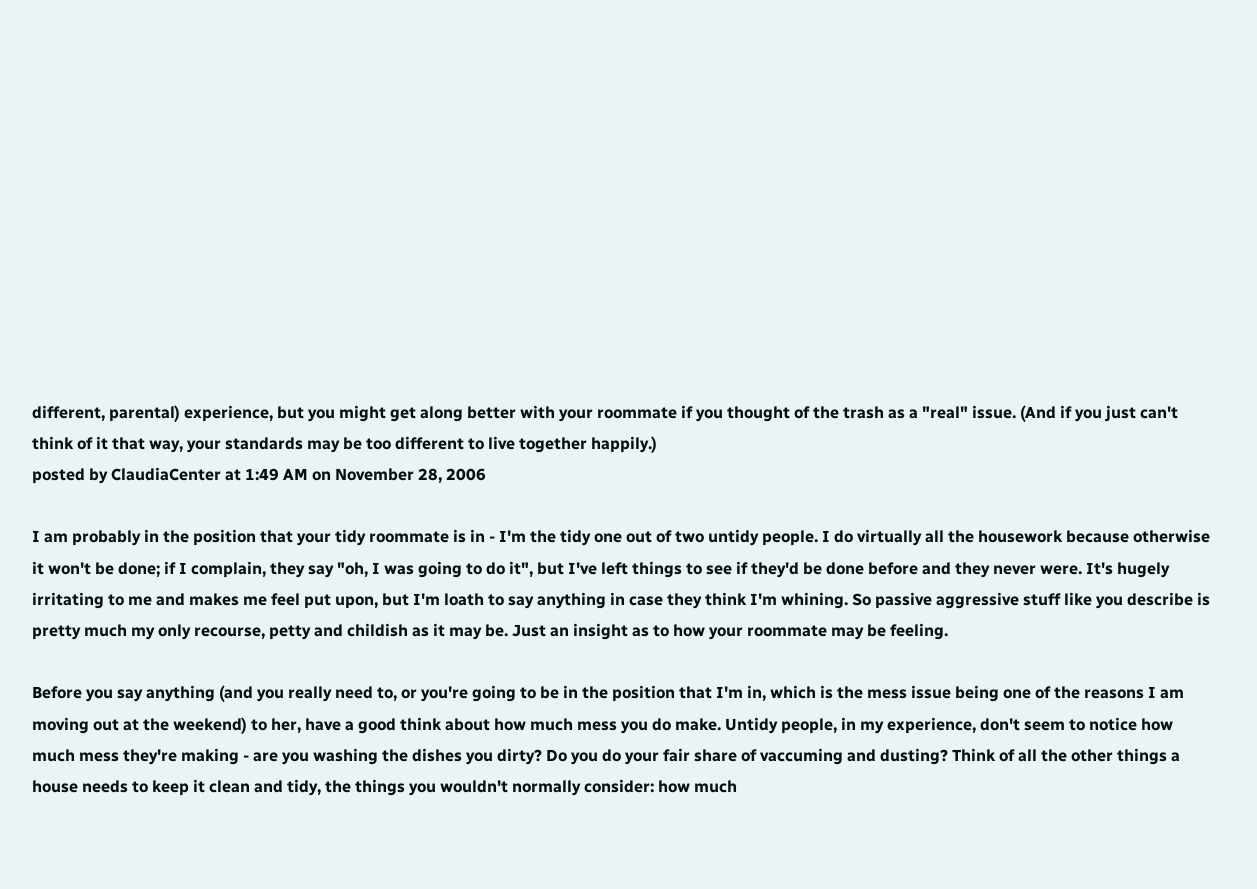different, parental) experience, but you might get along better with your roommate if you thought of the trash as a "real" issue. (And if you just can't think of it that way, your standards may be too different to live together happily.)
posted by ClaudiaCenter at 1:49 AM on November 28, 2006

I am probably in the position that your tidy roommate is in - I'm the tidy one out of two untidy people. I do virtually all the housework because otherwise it won't be done; if I complain, they say "oh, I was going to do it", but I've left things to see if they'd be done before and they never were. It's hugely irritating to me and makes me feel put upon, but I'm loath to say anything in case they think I'm whining. So passive aggressive stuff like you describe is pretty much my only recourse, petty and childish as it may be. Just an insight as to how your roommate may be feeling.

Before you say anything (and you really need to, or you're going to be in the position that I'm in, which is the mess issue being one of the reasons I am moving out at the weekend) to her, have a good think about how much mess you do make. Untidy people, in my experience, don't seem to notice how much mess they're making - are you washing the dishes you dirty? Do you do your fair share of vaccuming and dusting? Think of all the other things a house needs to keep it clean and tidy, the things you wouldn't normally consider: how much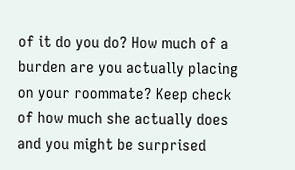of it do you do? How much of a burden are you actually placing on your roommate? Keep check of how much she actually does and you might be surprised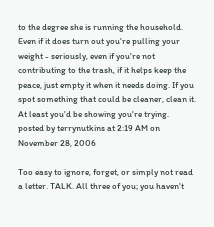to the degree she is running the household. Even if it does turn out you're pulling your weight - seriously, even if you're not contributing to the trash, if it helps keep the peace, just empty it when it needs doing. If you spot something that could be cleaner, clean it. At least you'd be showing you're trying.
posted by terrynutkins at 2:19 AM on November 28, 2006

Too easy to ignore, forget, or simply not read a letter. TALK. All three of you; you haven't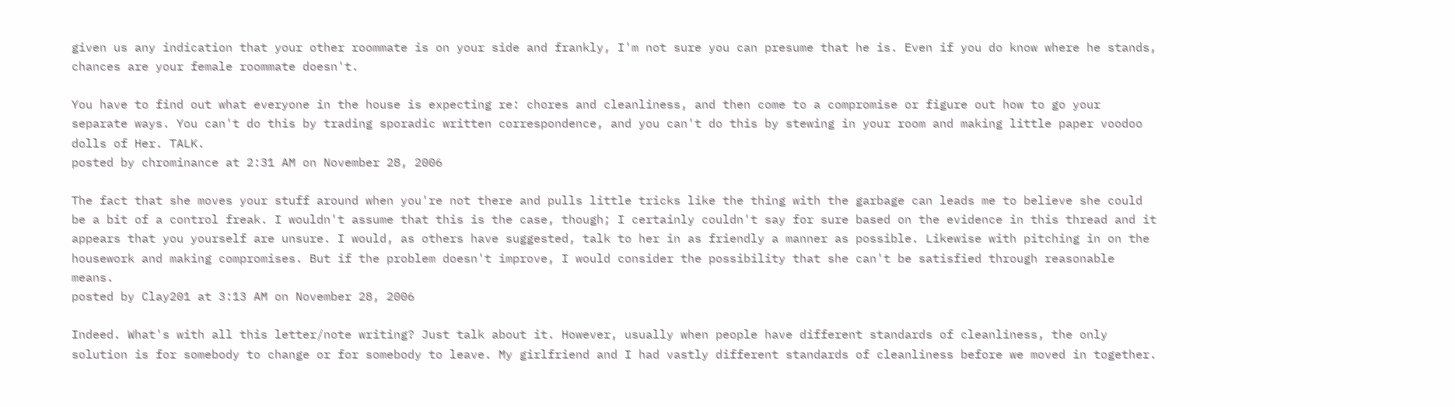given us any indication that your other roommate is on your side and frankly, I'm not sure you can presume that he is. Even if you do know where he stands, chances are your female roommate doesn't.

You have to find out what everyone in the house is expecting re: chores and cleanliness, and then come to a compromise or figure out how to go your separate ways. You can't do this by trading sporadic written correspondence, and you can't do this by stewing in your room and making little paper voodoo dolls of Her. TALK.
posted by chrominance at 2:31 AM on November 28, 2006

The fact that she moves your stuff around when you're not there and pulls little tricks like the thing with the garbage can leads me to believe she could be a bit of a control freak. I wouldn't assume that this is the case, though; I certainly couldn't say for sure based on the evidence in this thread and it appears that you yourself are unsure. I would, as others have suggested, talk to her in as friendly a manner as possible. Likewise with pitching in on the housework and making compromises. But if the problem doesn't improve, I would consider the possibility that she can't be satisfied through reasonable means.
posted by Clay201 at 3:13 AM on November 28, 2006

Indeed. What's with all this letter/note writing? Just talk about it. However, usually when people have different standards of cleanliness, the only solution is for somebody to change or for somebody to leave. My girlfriend and I had vastly different standards of cleanliness before we moved in together.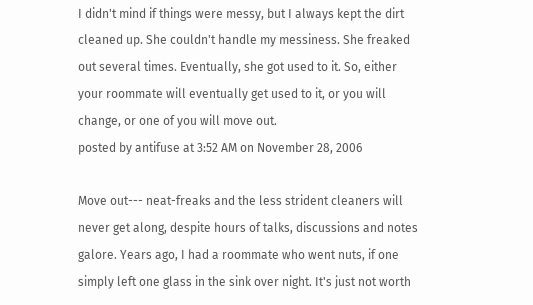I didn't mind if things were messy, but I always kept the dirt cleaned up. She couldn't handle my messiness. She freaked out several times. Eventually, she got used to it. So, either your roommate will eventually get used to it, or you will change, or one of you will move out.
posted by antifuse at 3:52 AM on November 28, 2006

Move out--- neat-freaks and the less strident cleaners will never get along, despite hours of talks, discussions and notes galore. Years ago, I had a roommate who went nuts, if one simply left one glass in the sink over night. It's just not worth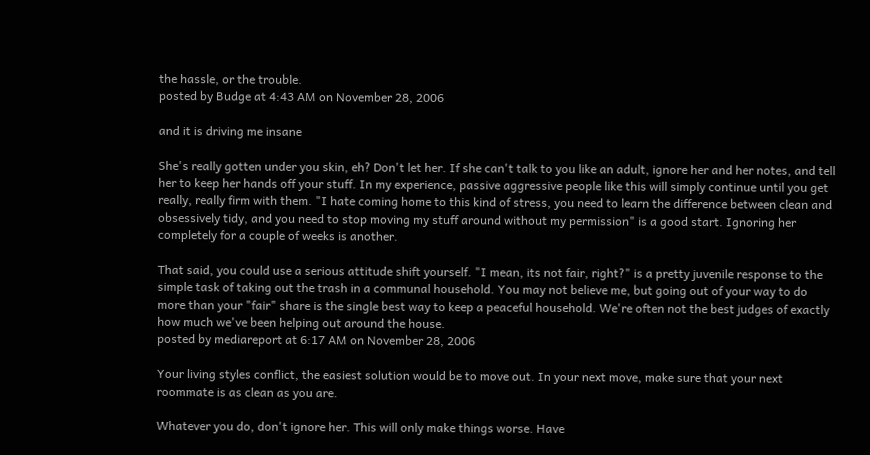the hassle, or the trouble.
posted by Budge at 4:43 AM on November 28, 2006

and it is driving me insane

She's really gotten under you skin, eh? Don't let her. If she can't talk to you like an adult, ignore her and her notes, and tell her to keep her hands off your stuff. In my experience, passive aggressive people like this will simply continue until you get really, really firm with them. "I hate coming home to this kind of stress, you need to learn the difference between clean and obsessively tidy, and you need to stop moving my stuff around without my permission" is a good start. Ignoring her completely for a couple of weeks is another.

That said, you could use a serious attitude shift yourself. "I mean, its not fair, right?" is a pretty juvenile response to the simple task of taking out the trash in a communal household. You may not believe me, but going out of your way to do more than your "fair" share is the single best way to keep a peaceful household. We're often not the best judges of exactly how much we've been helping out around the house.
posted by mediareport at 6:17 AM on November 28, 2006

Your living styles conflict, the easiest solution would be to move out. In your next move, make sure that your next roommate is as clean as you are.

Whatever you do, don't ignore her. This will only make things worse. Have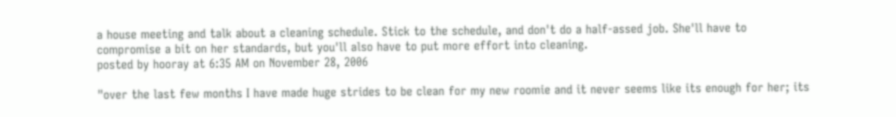a house meeting and talk about a cleaning schedule. Stick to the schedule, and don't do a half-assed job. She'll have to compromise a bit on her standards, but you'll also have to put more effort into cleaning.
posted by hooray at 6:35 AM on November 28, 2006

"over the last few months I have made huge strides to be clean for my new roomie and it never seems like its enough for her; its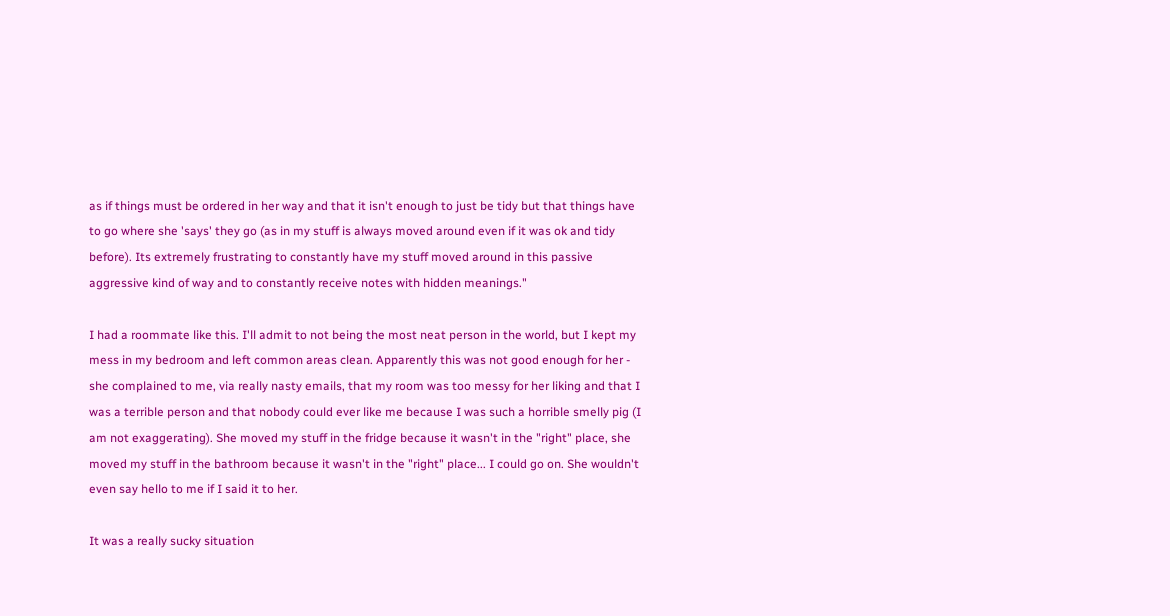as if things must be ordered in her way and that it isn't enough to just be tidy but that things have to go where she 'says' they go (as in my stuff is always moved around even if it was ok and tidy before). Its extremely frustrating to constantly have my stuff moved around in this passive aggressive kind of way and to constantly receive notes with hidden meanings."

I had a roommate like this. I'll admit to not being the most neat person in the world, but I kept my mess in my bedroom and left common areas clean. Apparently this was not good enough for her - she complained to me, via really nasty emails, that my room was too messy for her liking and that I was a terrible person and that nobody could ever like me because I was such a horrible smelly pig (I am not exaggerating). She moved my stuff in the fridge because it wasn't in the "right" place, she moved my stuff in the bathroom because it wasn't in the "right" place... I could go on. She wouldn't even say hello to me if I said it to her.

It was a really sucky situation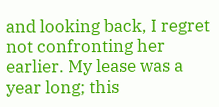and looking back, I regret not confronting her earlier. My lease was a year long; this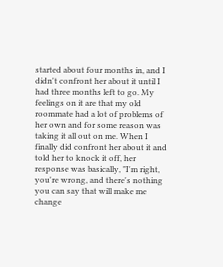started about four months in, and I didn't confront her about it until I had three months left to go. My feelings on it are that my old roommate had a lot of problems of her own and for some reason was taking it all out on me. When I finally did confront her about it and told her to knock it off, her response was basically, "I'm right, you're wrong, and there's nothing you can say that will make me change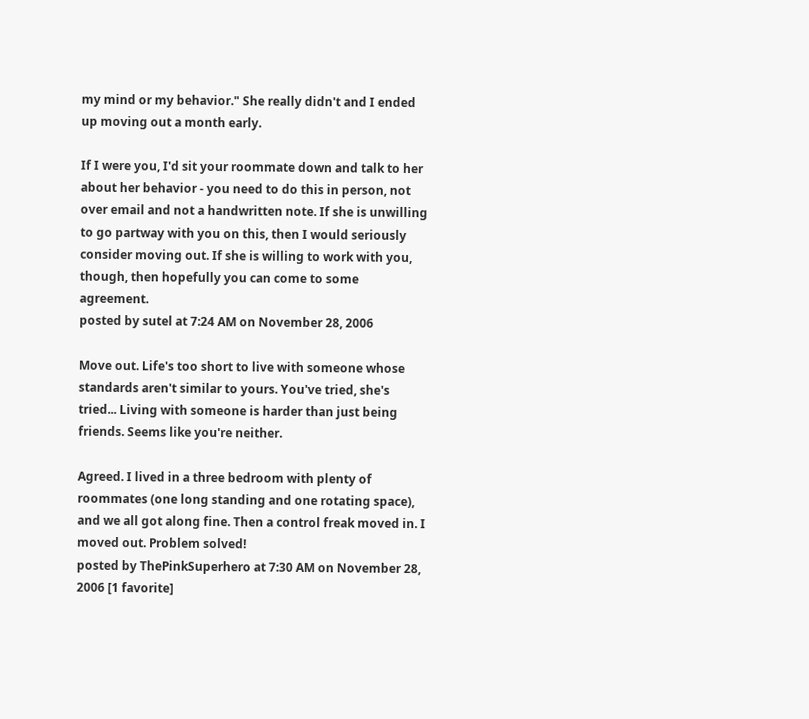my mind or my behavior." She really didn't and I ended up moving out a month early.

If I were you, I'd sit your roommate down and talk to her about her behavior - you need to do this in person, not over email and not a handwritten note. If she is unwilling to go partway with you on this, then I would seriously consider moving out. If she is willing to work with you, though, then hopefully you can come to some agreement.
posted by sutel at 7:24 AM on November 28, 2006

Move out. Life's too short to live with someone whose standards aren't similar to yours. You've tried, she's tried... Living with someone is harder than just being friends. Seems like you're neither.

Agreed. I lived in a three bedroom with plenty of roommates (one long standing and one rotating space), and we all got along fine. Then a control freak moved in. I moved out. Problem solved!
posted by ThePinkSuperhero at 7:30 AM on November 28, 2006 [1 favorite]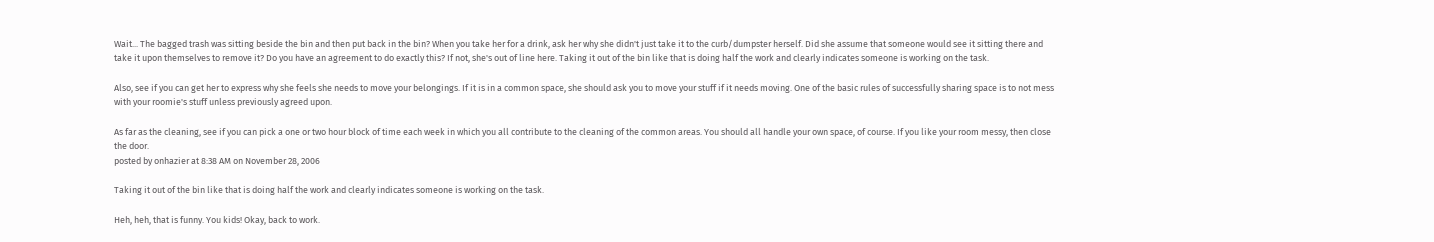Wait... The bagged trash was sitting beside the bin and then put back in the bin? When you take her for a drink, ask her why she didn't just take it to the curb/dumpster herself. Did she assume that someone would see it sitting there and take it upon themselves to remove it? Do you have an agreement to do exactly this? If not, she's out of line here. Taking it out of the bin like that is doing half the work and clearly indicates someone is working on the task.

Also, see if you can get her to express why she feels she needs to move your belongings. If it is in a common space, she should ask you to move your stuff if it needs moving. One of the basic rules of successfully sharing space is to not mess with your roomie's stuff unless previously agreed upon.

As far as the cleaning, see if you can pick a one or two hour block of time each week in which you all contribute to the cleaning of the common areas. You should all handle your own space, of course. If you like your room messy, then close the door.
posted by onhazier at 8:38 AM on November 28, 2006

Taking it out of the bin like that is doing half the work and clearly indicates someone is working on the task.

Heh, heh, that is funny. You kids! Okay, back to work.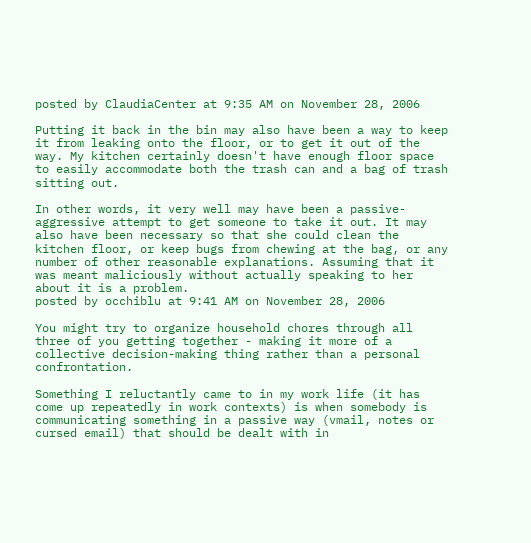posted by ClaudiaCenter at 9:35 AM on November 28, 2006

Putting it back in the bin may also have been a way to keep it from leaking onto the floor, or to get it out of the way. My kitchen certainly doesn't have enough floor space to easily accommodate both the trash can and a bag of trash sitting out.

In other words, it very well may have been a passive-aggressive attempt to get someone to take it out. It may also have been necessary so that she could clean the kitchen floor, or keep bugs from chewing at the bag, or any number of other reasonable explanations. Assuming that it was meant maliciously without actually speaking to her about it is a problem.
posted by occhiblu at 9:41 AM on November 28, 2006

You might try to organize household chores through all three of you getting together - making it more of a collective decision-making thing rather than a personal confrontation.

Something I reluctantly came to in my work life (it has come up repeatedly in work contexts) is when somebody is communicating something in a passive way (vmail, notes or cursed email) that should be dealt with in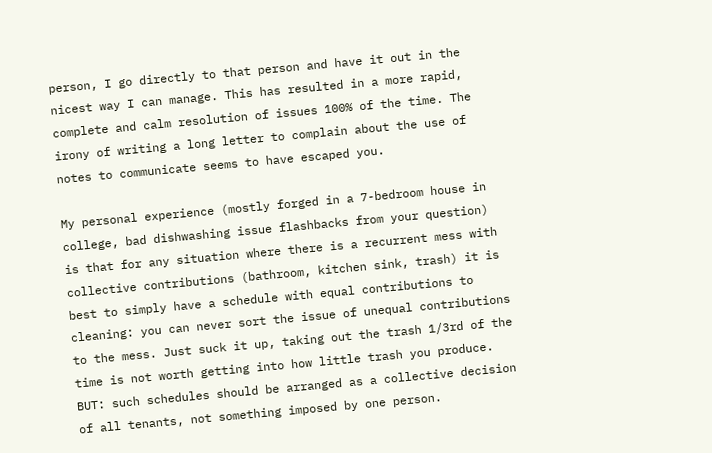person, I go directly to that person and have it out in the nicest way I can manage. This has resulted in a more rapid, complete and calm resolution of issues 100% of the time. The irony of writing a long letter to complain about the use of notes to communicate seems to have escaped you.

My personal experience (mostly forged in a 7-bedroom house in college, bad dishwashing issue flashbacks from your question) is that for any situation where there is a recurrent mess with collective contributions (bathroom, kitchen sink, trash) it is best to simply have a schedule with equal contributions to cleaning: you can never sort the issue of unequal contributions to the mess. Just suck it up, taking out the trash 1/3rd of the time is not worth getting into how little trash you produce. BUT: such schedules should be arranged as a collective decision of all tenants, not something imposed by one person.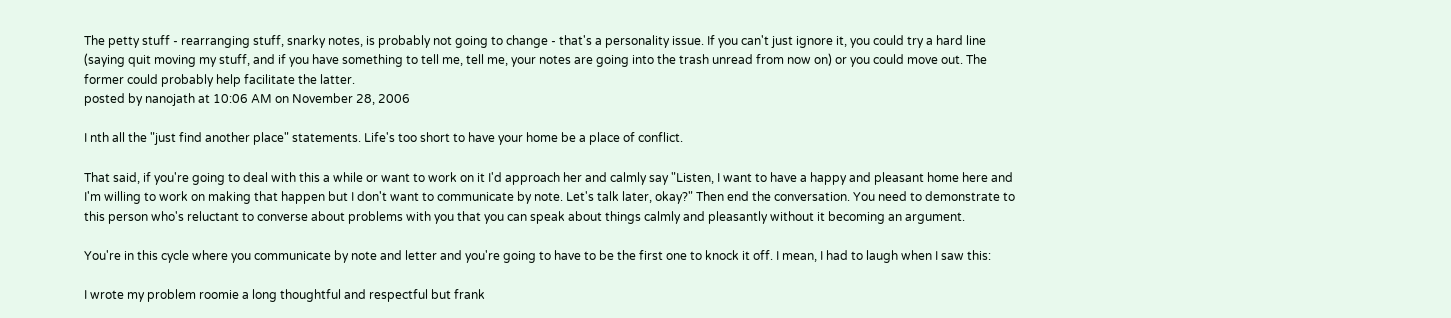The petty stuff - rearranging stuff, snarky notes, is probably not going to change - that's a personality issue. If you can't just ignore it, you could try a hard line (saying quit moving my stuff, and if you have something to tell me, tell me, your notes are going into the trash unread from now on) or you could move out. The former could probably help facilitate the latter.
posted by nanojath at 10:06 AM on November 28, 2006

I nth all the "just find another place" statements. Life's too short to have your home be a place of conflict.

That said, if you're going to deal with this a while or want to work on it I'd approach her and calmly say "Listen, I want to have a happy and pleasant home here and I'm willing to work on making that happen but I don't want to communicate by note. Let's talk later, okay?" Then end the conversation. You need to demonstrate to this person who's reluctant to converse about problems with you that you can speak about things calmly and pleasantly without it becoming an argument.

You're in this cycle where you communicate by note and letter and you're going to have to be the first one to knock it off. I mean, I had to laugh when I saw this:

I wrote my problem roomie a long thoughtful and respectful but frank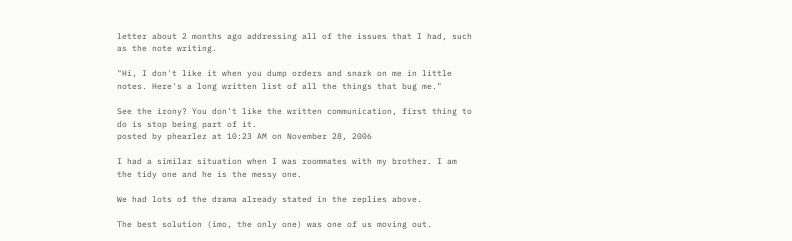letter about 2 months ago addressing all of the issues that I had, such as the note writing.

"Hi, I don't like it when you dump orders and snark on me in little notes. Here's a long written list of all the things that bug me."

See the irony? You don't like the written communication, first thing to do is stop being part of it.
posted by phearlez at 10:23 AM on November 28, 2006

I had a similar situation when I was roommates with my brother. I am the tidy one and he is the messy one.

We had lots of the drama already stated in the replies above.

The best solution (imo, the only one) was one of us moving out.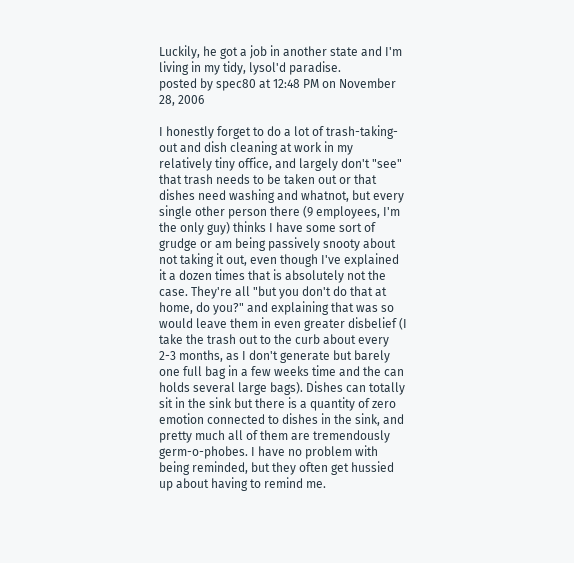Luckily, he got a job in another state and I'm living in my tidy, lysol'd paradise.
posted by spec80 at 12:48 PM on November 28, 2006

I honestly forget to do a lot of trash-taking-out and dish cleaning at work in my relatively tiny office, and largely don't "see" that trash needs to be taken out or that dishes need washing and whatnot, but every single other person there (9 employees, I'm the only guy) thinks I have some sort of grudge or am being passively snooty about not taking it out, even though I've explained it a dozen times that is absolutely not the case. They're all "but you don't do that at home, do you?" and explaining that was so would leave them in even greater disbelief (I take the trash out to the curb about every 2-3 months, as I don't generate but barely one full bag in a few weeks time and the can holds several large bags). Dishes can totally sit in the sink but there is a quantity of zero emotion connected to dishes in the sink, and pretty much all of them are tremendously germ-o-phobes. I have no problem with being reminded, but they often get hussied up about having to remind me.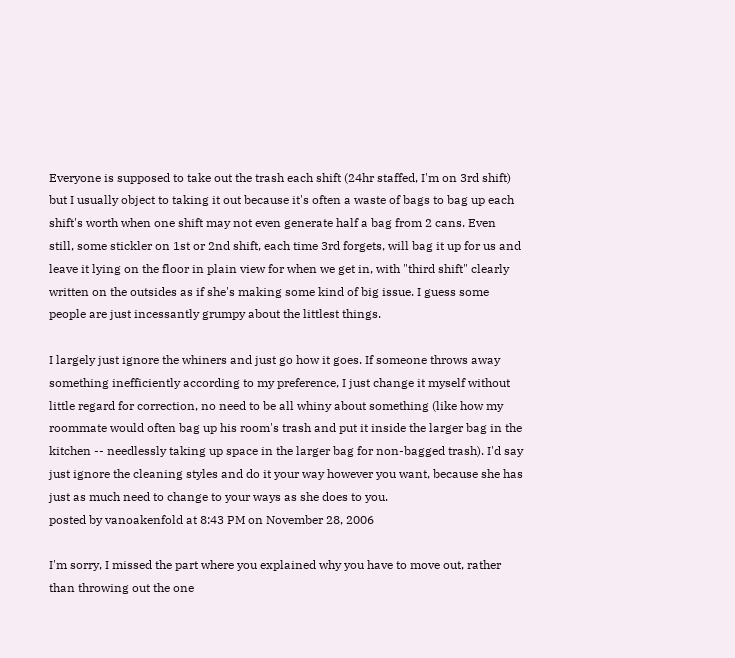Everyone is supposed to take out the trash each shift (24hr staffed, I'm on 3rd shift) but I usually object to taking it out because it's often a waste of bags to bag up each shift's worth when one shift may not even generate half a bag from 2 cans. Even still, some stickler on 1st or 2nd shift, each time 3rd forgets, will bag it up for us and leave it lying on the floor in plain view for when we get in, with "third shift" clearly written on the outsides as if she's making some kind of big issue. I guess some people are just incessantly grumpy about the littlest things.

I largely just ignore the whiners and just go how it goes. If someone throws away something inefficiently according to my preference, I just change it myself without little regard for correction, no need to be all whiny about something (like how my roommate would often bag up his room's trash and put it inside the larger bag in the kitchen -- needlessly taking up space in the larger bag for non-bagged trash). I'd say just ignore the cleaning styles and do it your way however you want, because she has just as much need to change to your ways as she does to you.
posted by vanoakenfold at 8:43 PM on November 28, 2006

I'm sorry, I missed the part where you explained why you have to move out, rather than throwing out the one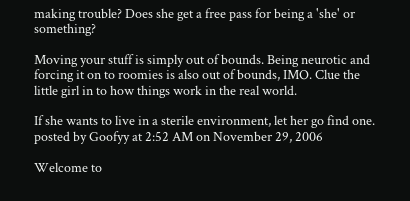making trouble? Does she get a free pass for being a 'she' or something?

Moving your stuff is simply out of bounds. Being neurotic and forcing it on to roomies is also out of bounds, IMO. Clue the little girl in to how things work in the real world.

If she wants to live in a sterile environment, let her go find one.
posted by Goofyy at 2:52 AM on November 29, 2006

Welcome to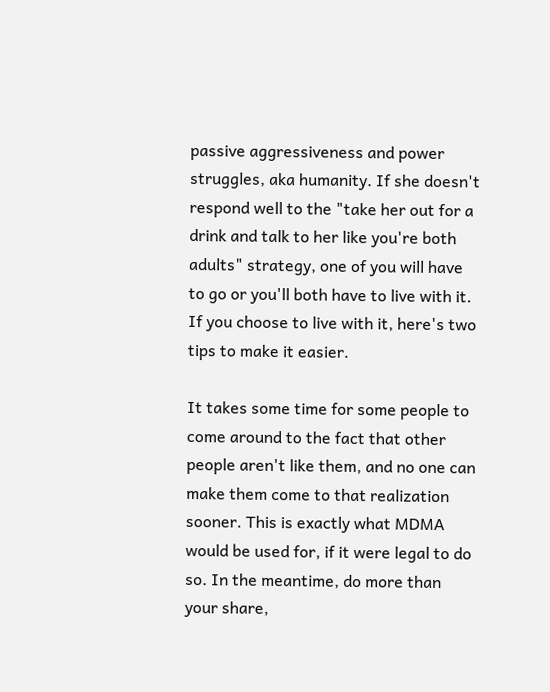passive aggressiveness and power struggles, aka humanity. If she doesn't respond well to the "take her out for a drink and talk to her like you're both adults" strategy, one of you will have to go or you'll both have to live with it. If you choose to live with it, here's two tips to make it easier.

It takes some time for some people to come around to the fact that other people aren't like them, and no one can make them come to that realization sooner. This is exactly what MDMA would be used for, if it were legal to do so. In the meantime, do more than your share,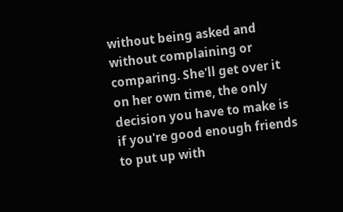without being asked and without complaining or comparing. She'll get over it on her own time, the only decision you have to make is if you're good enough friends to put up with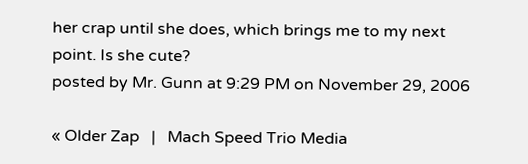her crap until she does, which brings me to my next point. Is she cute?
posted by Mr. Gunn at 9:29 PM on November 29, 2006

« Older Zap   |   Mach Speed Trio Media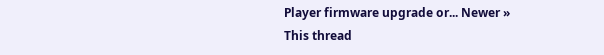Player firmware upgrade or... Newer »
This thread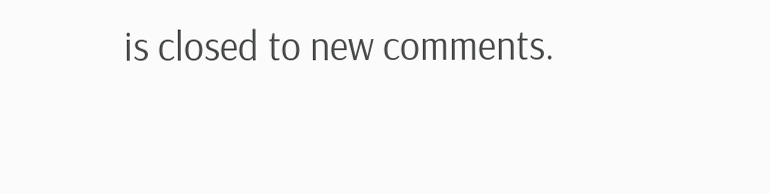is closed to new comments.